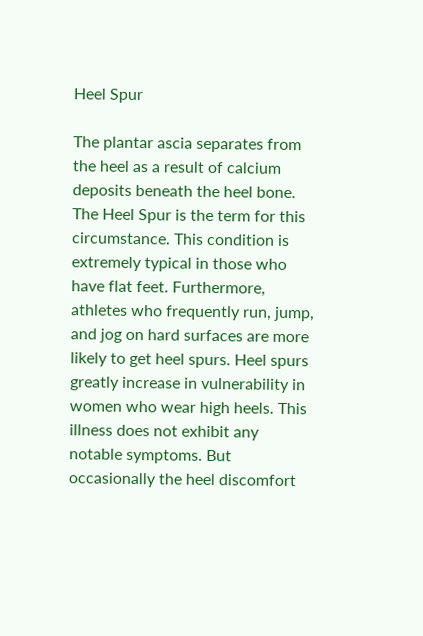Heel Spur

The plantar ascia separates from the heel as a result of calcium deposits beneath the heel bone. The Heel Spur is the term for this circumstance. This condition is extremely typical in those who have flat feet. Furthermore, athletes who frequently run, jump, and jog on hard surfaces are more likely to get heel spurs. Heel spurs greatly increase in vulnerability in women who wear high heels. This illness does not exhibit any notable symptoms. But occasionally the heel discomfort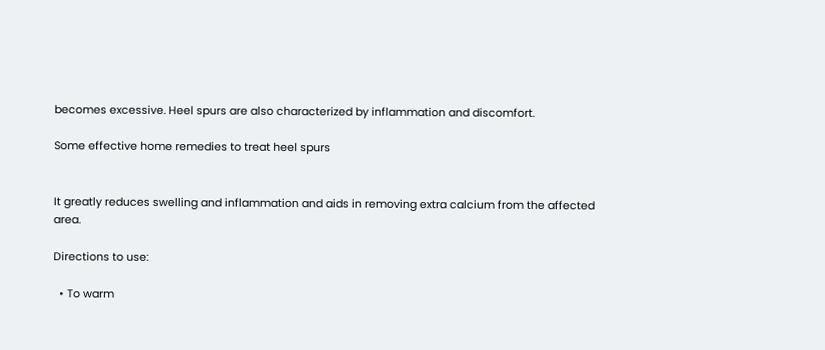becomes excessive. Heel spurs are also characterized by inflammation and discomfort.

Some effective home remedies to treat heel spurs


It greatly reduces swelling and inflammation and aids in removing extra calcium from the affected area.

Directions to use:

  • To warm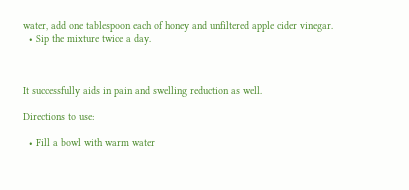water, add one tablespoon each of honey and unfiltered apple cider vinegar.
  • Sip the mixture twice a day.



It successfully aids in pain and swelling reduction as well.

Directions to use:

  • Fill a bowl with warm water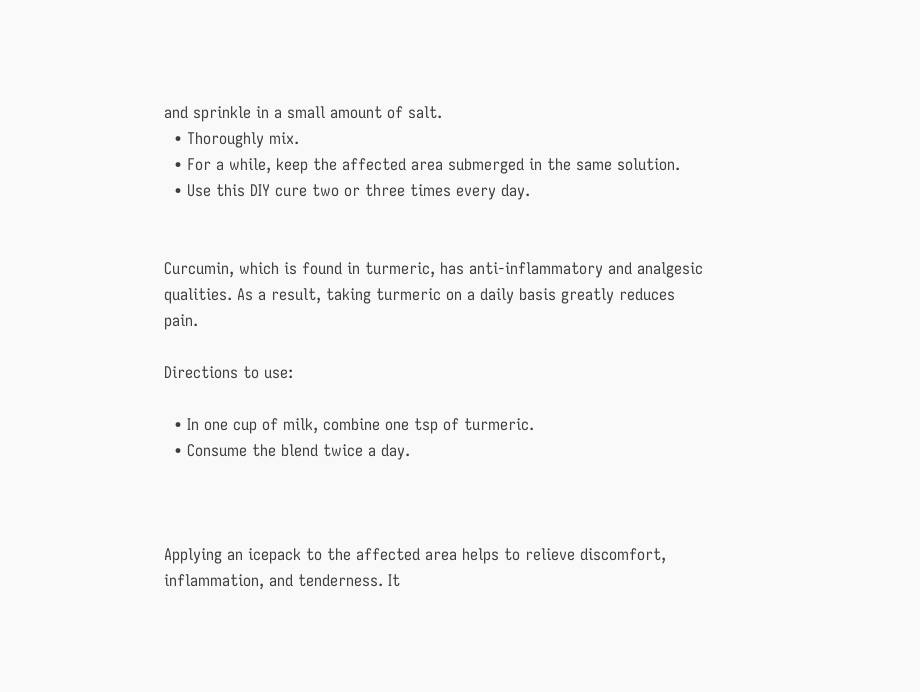and sprinkle in a small amount of salt.
  • Thoroughly mix.
  • For a while, keep the affected area submerged in the same solution.
  • Use this DIY cure two or three times every day.


Curcumin, which is found in turmeric, has anti-inflammatory and analgesic qualities. As a result, taking turmeric on a daily basis greatly reduces pain.

Directions to use:

  • In one cup of milk, combine one tsp of turmeric.
  • Consume the blend twice a day.



Applying an icepack to the affected area helps to relieve discomfort, inflammation, and tenderness. It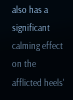also has a significant calming effect on the afflicted heels'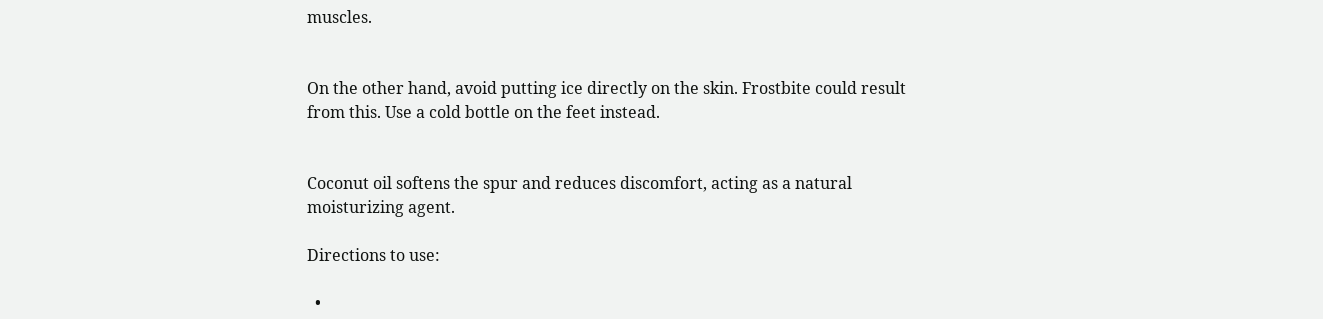muscles.


On the other hand, avoid putting ice directly on the skin. Frostbite could result from this. Use a cold bottle on the feet instead.


Coconut oil softens the spur and reduces discomfort, acting as a natural moisturizing agent.

Directions to use:

  •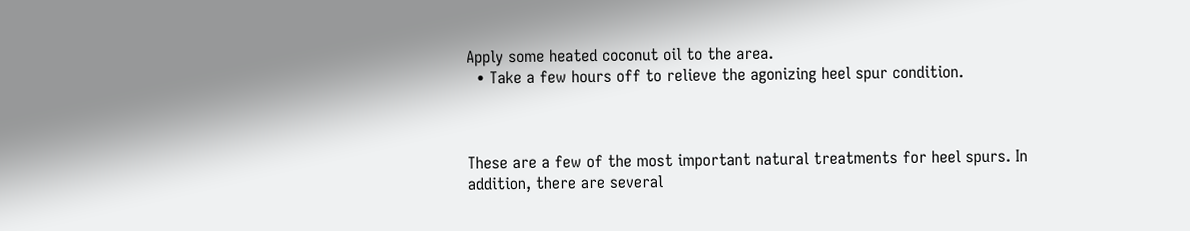Apply some heated coconut oil to the area.
  • Take a few hours off to relieve the agonizing heel spur condition.



These are a few of the most important natural treatments for heel spurs. In addition, there are several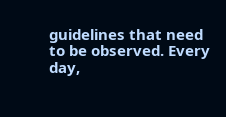guidelines that need to be observed. Every day,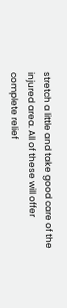stretch a little and take good care of the injured area. All of these will offer complete relief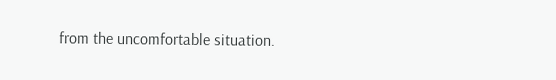from the uncomfortable situation.